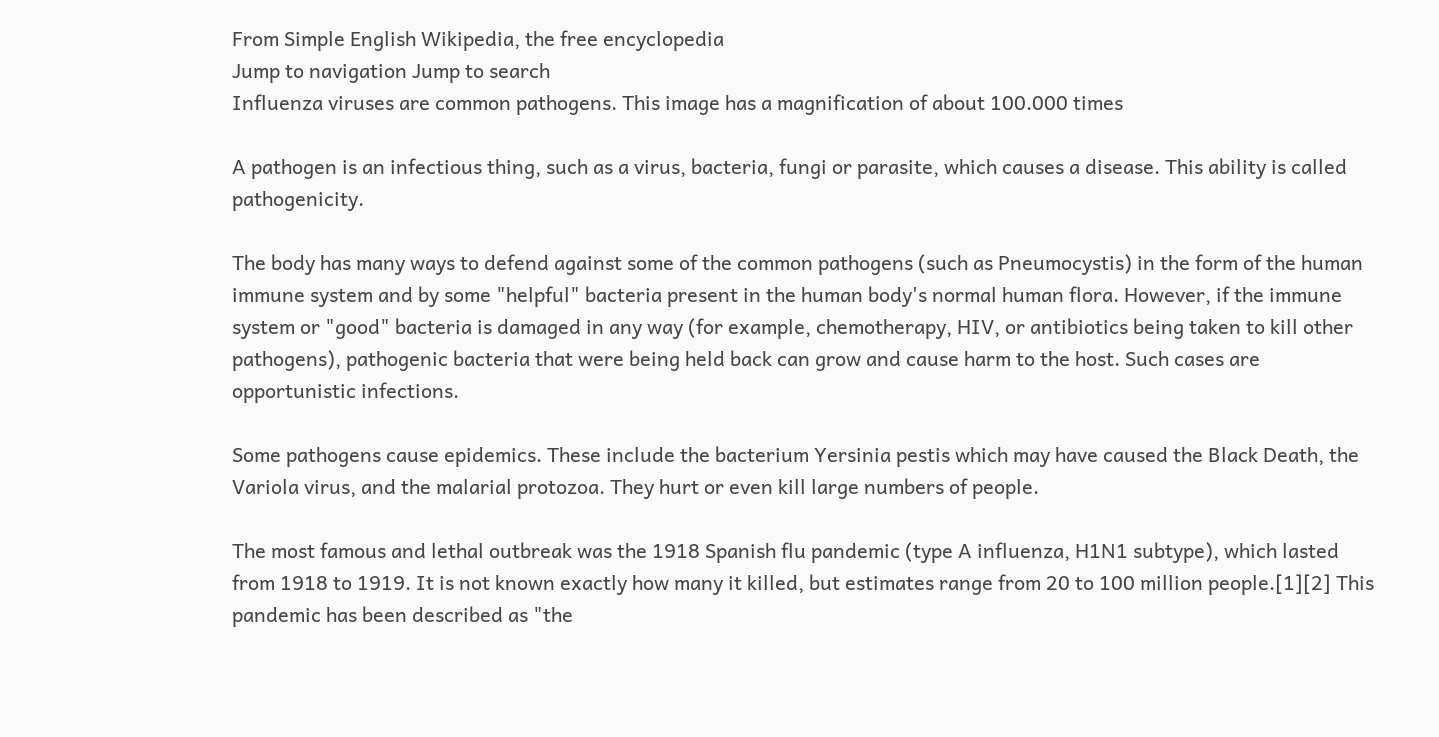From Simple English Wikipedia, the free encyclopedia
Jump to navigation Jump to search
Influenza viruses are common pathogens. This image has a magnification of about 100.000 times

A pathogen is an infectious thing, such as a virus, bacteria, fungi or parasite, which causes a disease. This ability is called pathogenicity.

The body has many ways to defend against some of the common pathogens (such as Pneumocystis) in the form of the human immune system and by some "helpful" bacteria present in the human body's normal human flora. However, if the immune system or "good" bacteria is damaged in any way (for example, chemotherapy, HIV, or antibiotics being taken to kill other pathogens), pathogenic bacteria that were being held back can grow and cause harm to the host. Such cases are opportunistic infections.

Some pathogens cause epidemics. These include the bacterium Yersinia pestis which may have caused the Black Death, the Variola virus, and the malarial protozoa. They hurt or even kill large numbers of people.

The most famous and lethal outbreak was the 1918 Spanish flu pandemic (type A influenza, H1N1 subtype), which lasted from 1918 to 1919. It is not known exactly how many it killed, but estimates range from 20 to 100 million people.[1][2] This pandemic has been described as "the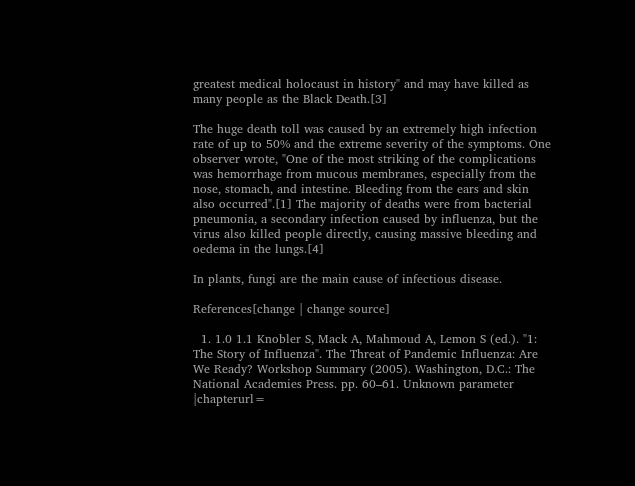greatest medical holocaust in history" and may have killed as many people as the Black Death.[3]

The huge death toll was caused by an extremely high infection rate of up to 50% and the extreme severity of the symptoms. One observer wrote, "One of the most striking of the complications was hemorrhage from mucous membranes, especially from the nose, stomach, and intestine. Bleeding from the ears and skin also occurred".[1] The majority of deaths were from bacterial pneumonia, a secondary infection caused by influenza, but the virus also killed people directly, causing massive bleeding and oedema in the lungs.[4]

In plants, fungi are the main cause of infectious disease.

References[change | change source]

  1. 1.0 1.1 Knobler S, Mack A, Mahmoud A, Lemon S (ed.). "1: The Story of Influenza". The Threat of Pandemic Influenza: Are We Ready? Workshop Summary (2005). Washington, D.C.: The National Academies Press. pp. 60–61. Unknown parameter |chapterurl=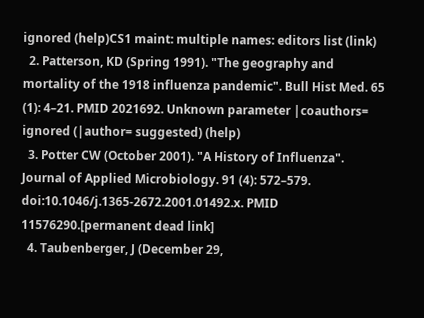ignored (help)CS1 maint: multiple names: editors list (link)
  2. Patterson, KD (Spring 1991). "The geography and mortality of the 1918 influenza pandemic". Bull Hist Med. 65 (1): 4–21. PMID 2021692. Unknown parameter |coauthors= ignored (|author= suggested) (help)
  3. Potter CW (October 2001). "A History of Influenza". Journal of Applied Microbiology. 91 (4): 572–579. doi:10.1046/j.1365-2672.2001.01492.x. PMID 11576290.[permanent dead link]
  4. Taubenberger, J (December 29,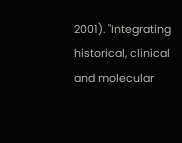2001). "Integrating historical, clinical and molecular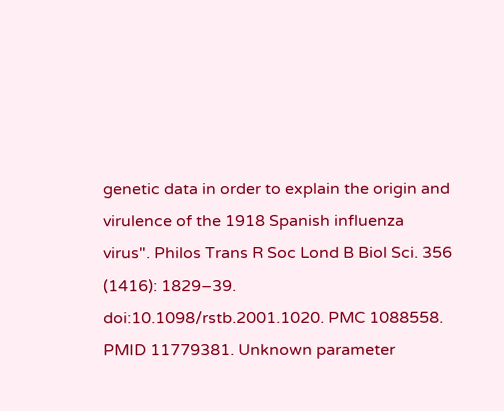genetic data in order to explain the origin and virulence of the 1918 Spanish influenza virus". Philos Trans R Soc Lond B Biol Sci. 356 (1416): 1829–39. doi:10.1098/rstb.2001.1020. PMC 1088558. PMID 11779381. Unknown parameter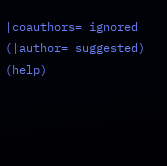|coauthors= ignored (|author= suggested) (help)